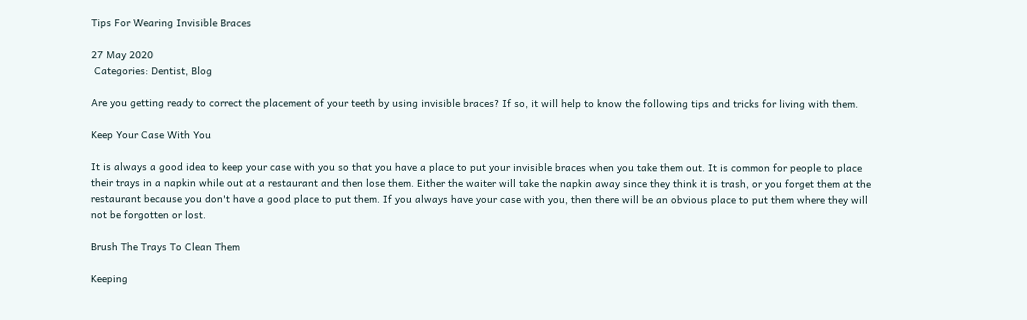Tips For Wearing Invisible Braces

27 May 2020
 Categories: Dentist, Blog

Are you getting ready to correct the placement of your teeth by using invisible braces? If so, it will help to know the following tips and tricks for living with them.

Keep Your Case With You

It is always a good idea to keep your case with you so that you have a place to put your invisible braces when you take them out. It is common for people to place their trays in a napkin while out at a restaurant and then lose them. Either the waiter will take the napkin away since they think it is trash, or you forget them at the restaurant because you don't have a good place to put them. If you always have your case with you, then there will be an obvious place to put them where they will not be forgotten or lost.

Brush The Trays To Clean Them

Keeping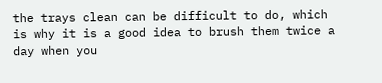the trays clean can be difficult to do, which is why it is a good idea to brush them twice a day when you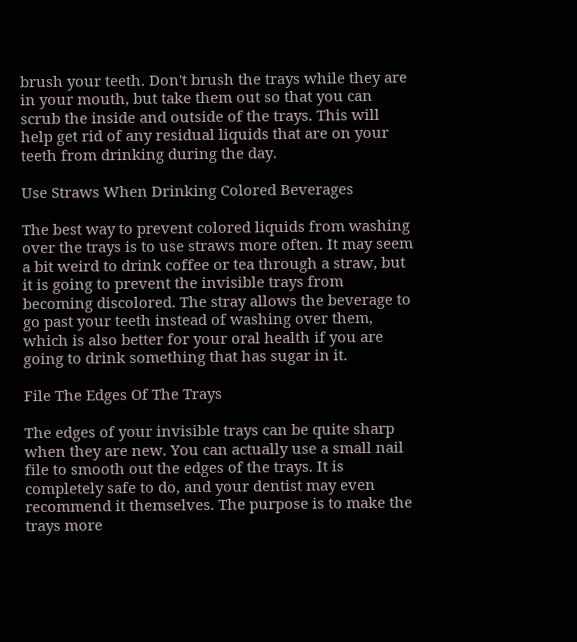brush your teeth. Don't brush the trays while they are in your mouth, but take them out so that you can scrub the inside and outside of the trays. This will help get rid of any residual liquids that are on your teeth from drinking during the day.

Use Straws When Drinking Colored Beverages

The best way to prevent colored liquids from washing over the trays is to use straws more often. It may seem a bit weird to drink coffee or tea through a straw, but it is going to prevent the invisible trays from becoming discolored. The stray allows the beverage to go past your teeth instead of washing over them, which is also better for your oral health if you are going to drink something that has sugar in it.

File The Edges Of The Trays

The edges of your invisible trays can be quite sharp when they are new. You can actually use a small nail file to smooth out the edges of the trays. It is completely safe to do, and your dentist may even recommend it themselves. The purpose is to make the trays more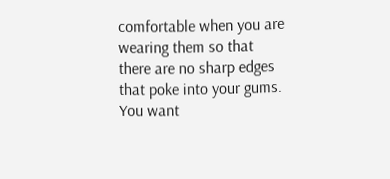comfortable when you are wearing them so that there are no sharp edges that poke into your gums. You want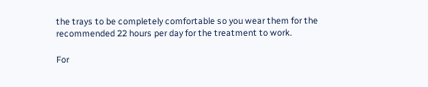the trays to be completely comfortable so you wear them for the recommended 22 hours per day for the treatment to work.

For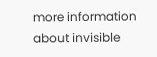more information about invisible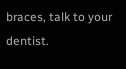braces, talk to your dentist.